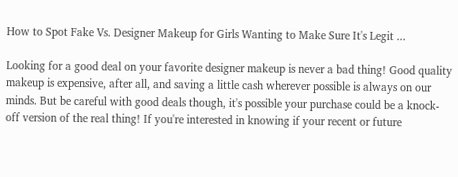How to Spot Fake Vs. Designer Makeup for Girls Wanting to Make Sure It's Legit ...

Looking for a good deal on your favorite designer makeup is never a bad thing! Good quality makeup is expensive, after all, and saving a little cash wherever possible is always on our minds. But be careful with good deals though, it's possible your purchase could be a knock-off version of the real thing! If you're interested in knowing if your recent or future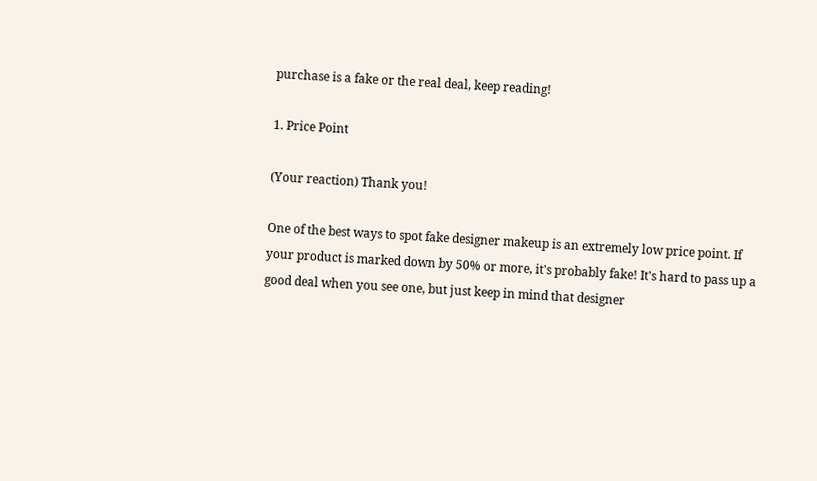purchase is a fake or the real deal, keep reading!

1. Price Point

(Your reaction) Thank you!

One of the best ways to spot fake designer makeup is an extremely low price point. If your product is marked down by 50% or more, it's probably fake! It's hard to pass up a good deal when you see one, but just keep in mind that designer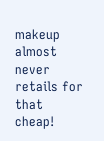makeup almost never retails for that cheap!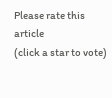Please rate this article
(click a star to vote)